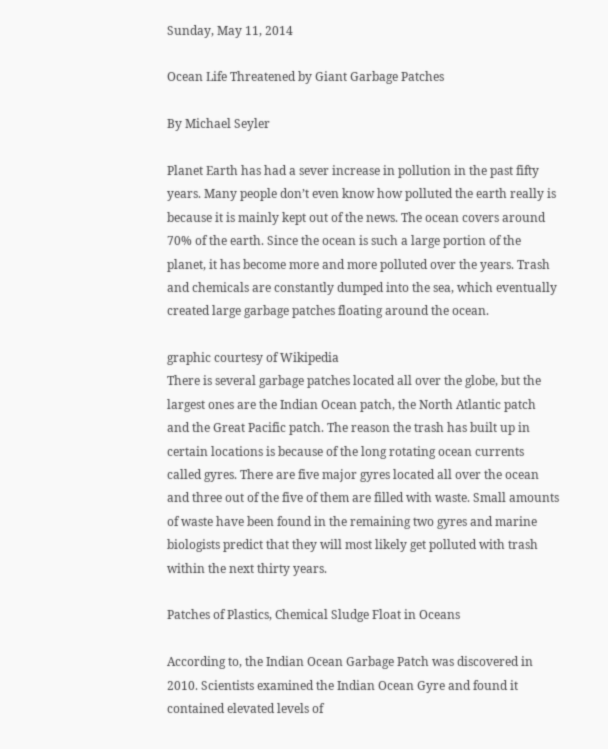Sunday, May 11, 2014

Ocean Life Threatened by Giant Garbage Patches

By Michael Seyler

Planet Earth has had a sever increase in pollution in the past fifty years. Many people don’t even know how polluted the earth really is because it is mainly kept out of the news. The ocean covers around 70% of the earth. Since the ocean is such a large portion of the planet, it has become more and more polluted over the years. Trash and chemicals are constantly dumped into the sea, which eventually created large garbage patches floating around the ocean.

graphic courtesy of Wikipedia
There is several garbage patches located all over the globe, but the largest ones are the Indian Ocean patch, the North Atlantic patch and the Great Pacific patch. The reason the trash has built up in certain locations is because of the long rotating ocean currents called gyres. There are five major gyres located all over the ocean and three out of the five of them are filled with waste. Small amounts of waste have been found in the remaining two gyres and marine biologists predict that they will most likely get polluted with trash within the next thirty years.

Patches of Plastics, Chemical Sludge Float in Oceans

According to, the Indian Ocean Garbage Patch was discovered in 2010. Scientists examined the Indian Ocean Gyre and found it contained elevated levels of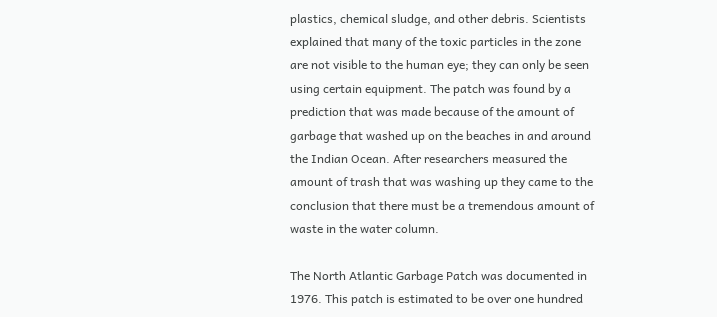plastics, chemical sludge, and other debris. Scientists explained that many of the toxic particles in the zone are not visible to the human eye; they can only be seen using certain equipment. The patch was found by a prediction that was made because of the amount of garbage that washed up on the beaches in and around the Indian Ocean. After researchers measured the amount of trash that was washing up they came to the conclusion that there must be a tremendous amount of waste in the water column.

The North Atlantic Garbage Patch was documented in 1976. This patch is estimated to be over one hundred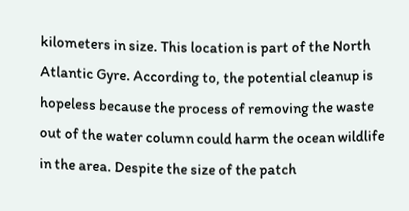kilometers in size. This location is part of the North Atlantic Gyre. According to, the potential cleanup is hopeless because the process of removing the waste out of the water column could harm the ocean wildlife in the area. Despite the size of the patch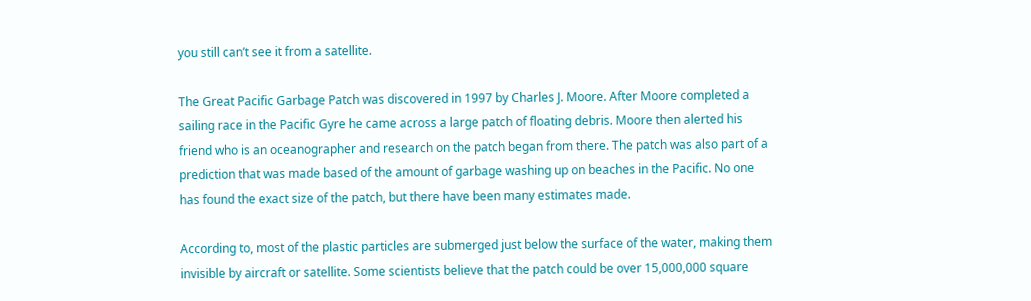you still can’t see it from a satellite.

The Great Pacific Garbage Patch was discovered in 1997 by Charles J. Moore. After Moore completed a sailing race in the Pacific Gyre he came across a large patch of floating debris. Moore then alerted his friend who is an oceanographer and research on the patch began from there. The patch was also part of a prediction that was made based of the amount of garbage washing up on beaches in the Pacific. No one has found the exact size of the patch, but there have been many estimates made.

According to, most of the plastic particles are submerged just below the surface of the water, making them invisible by aircraft or satellite. Some scientists believe that the patch could be over 15,000,000 square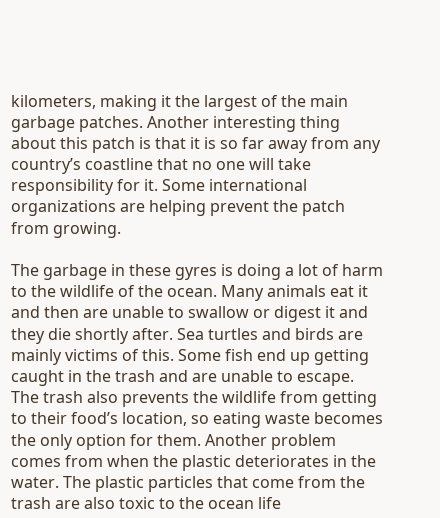kilometers, making it the largest of the main garbage patches. Another interesting thing about this patch is that it is so far away from any country’s coastline that no one will take responsibility for it. Some international organizations are helping prevent the patch from growing.

The garbage in these gyres is doing a lot of harm to the wildlife of the ocean. Many animals eat it and then are unable to swallow or digest it and they die shortly after. Sea turtles and birds are mainly victims of this. Some fish end up getting caught in the trash and are unable to escape. The trash also prevents the wildlife from getting to their food’s location, so eating waste becomes the only option for them. Another problem comes from when the plastic deteriorates in the water. The plastic particles that come from the trash are also toxic to the ocean life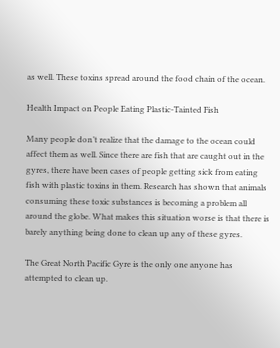as well. These toxins spread around the food chain of the ocean.

Health Impact on People Eating Plastic-Tainted Fish

Many people don’t realize that the damage to the ocean could affect them as well. Since there are fish that are caught out in the gyres, there have been cases of people getting sick from eating fish with plastic toxins in them. Research has shown that animals consuming these toxic substances is becoming a problem all around the globe. What makes this situation worse is that there is barely anything being done to clean up any of these gyres.

The Great North Pacific Gyre is the only one anyone has attempted to clean up.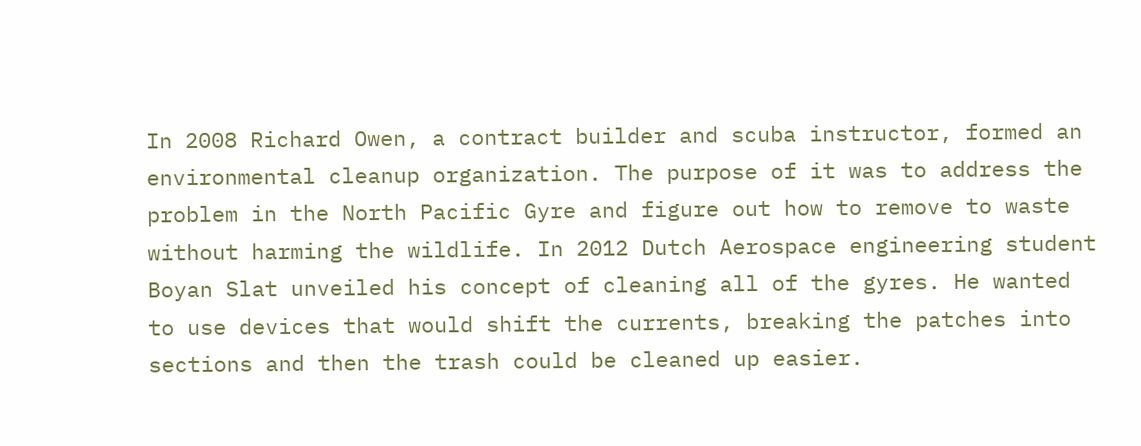In 2008 Richard Owen, a contract builder and scuba instructor, formed an environmental cleanup organization. The purpose of it was to address the problem in the North Pacific Gyre and figure out how to remove to waste without harming the wildlife. In 2012 Dutch Aerospace engineering student Boyan Slat unveiled his concept of cleaning all of the gyres. He wanted to use devices that would shift the currents, breaking the patches into sections and then the trash could be cleaned up easier.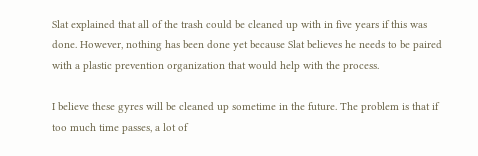Slat explained that all of the trash could be cleaned up with in five years if this was done. However, nothing has been done yet because Slat believes he needs to be paired with a plastic prevention organization that would help with the process.

I believe these gyres will be cleaned up sometime in the future. The problem is that if too much time passes, a lot of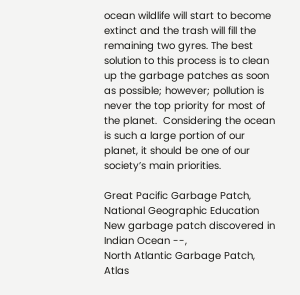ocean wildlife will start to become extinct and the trash will fill the remaining two gyres. The best solution to this process is to clean up the garbage patches as soon as possible; however; pollution is never the top priority for most of the planet.  Considering the ocean is such a large portion of our planet, it should be one of our society’s main priorities.

Great Pacific Garbage Patch, National Geographic Education
New garbage patch discovered in Indian Ocean --,
North Atlantic Garbage Patch, Atlas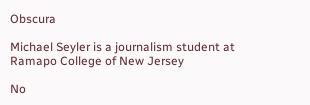Obscura

Michael Seyler is a journalism student at Ramapo College of New Jersey

No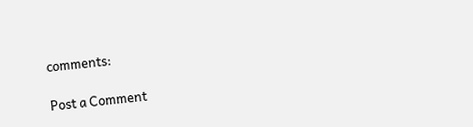comments:

Post a Comment